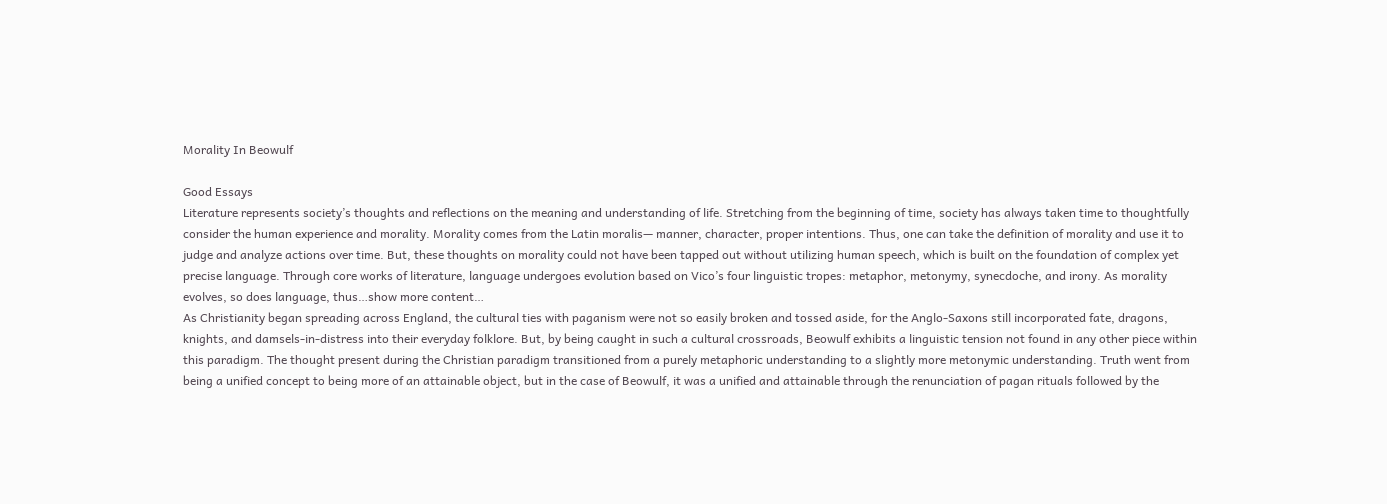Morality In Beowulf

Good Essays
Literature represents society’s thoughts and reflections on the meaning and understanding of life. Stretching from the beginning of time, society has always taken time to thoughtfully consider the human experience and morality. Morality comes from the Latin moralis— manner, character, proper intentions. Thus, one can take the definition of morality and use it to judge and analyze actions over time. But, these thoughts on morality could not have been tapped out without utilizing human speech, which is built on the foundation of complex yet precise language. Through core works of literature, language undergoes evolution based on Vico’s four linguistic tropes: metaphor, metonymy, synecdoche, and irony. As morality evolves, so does language, thus…show more content…
As Christianity began spreading across England, the cultural ties with paganism were not so easily broken and tossed aside, for the Anglo-Saxons still incorporated fate, dragons, knights, and damsels-in-distress into their everyday folklore. But, by being caught in such a cultural crossroads, Beowulf exhibits a linguistic tension not found in any other piece within this paradigm. The thought present during the Christian paradigm transitioned from a purely metaphoric understanding to a slightly more metonymic understanding. Truth went from being a unified concept to being more of an attainable object, but in the case of Beowulf, it was a unified and attainable through the renunciation of pagan rituals followed by the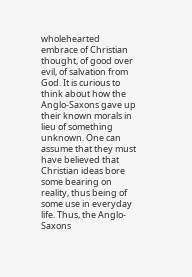wholehearted embrace of Christian thought, of good over evil, of salvation from God. It is curious to think about how the Anglo-Saxons gave up their known morals in lieu of something unknown. One can assume that they must have believed that Christian ideas bore some bearing on reality, thus being of some use in everyday life. Thus, the Anglo-Saxons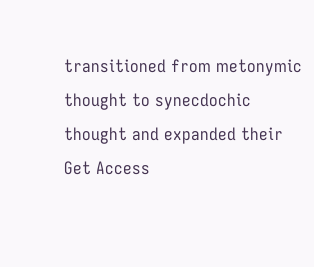transitioned from metonymic thought to synecdochic thought and expanded their
Get Access